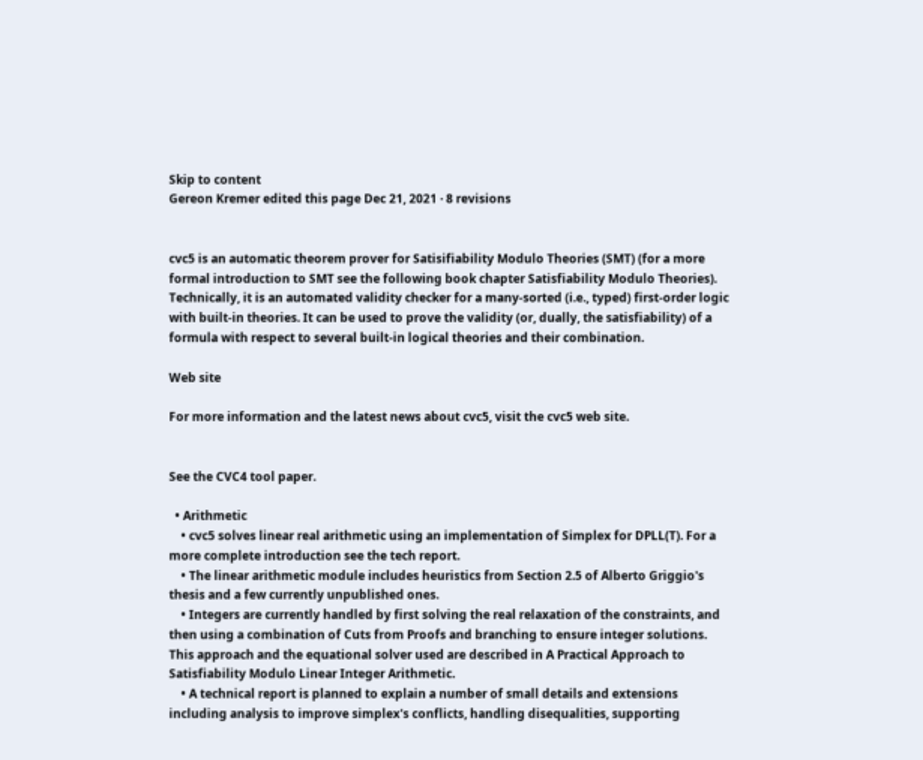Skip to content
Gereon Kremer edited this page Dec 21, 2021 · 8 revisions


cvc5 is an automatic theorem prover for Satisifiability Modulo Theories (SMT) (for a more formal introduction to SMT see the following book chapter Satisfiability Modulo Theories). Technically, it is an automated validity checker for a many-sorted (i.e., typed) first-order logic with built-in theories. It can be used to prove the validity (or, dually, the satisfiability) of a formula with respect to several built-in logical theories and their combination.

Web site

For more information and the latest news about cvc5, visit the cvc5 web site.


See the CVC4 tool paper.

  • Arithmetic
    • cvc5 solves linear real arithmetic using an implementation of Simplex for DPLL(T). For a more complete introduction see the tech report.
    • The linear arithmetic module includes heuristics from Section 2.5 of Alberto Griggio's thesis and a few currently unpublished ones.
    • Integers are currently handled by first solving the real relaxation of the constraints, and then using a combination of Cuts from Proofs and branching to ensure integer solutions. This approach and the equational solver used are described in A Practical Approach to Satisfiability Modulo Linear Integer Arithmetic.
    • A technical report is planned to explain a number of small details and extensions including analysis to improve simplex's conflicts, handling disequalities, supporting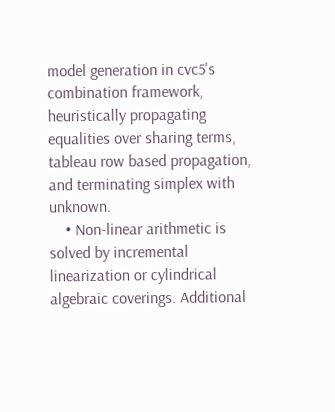model generation in cvc5's combination framework, heuristically propagating equalities over sharing terms, tableau row based propagation, and terminating simplex with unknown.
    • Non-linear arithmetic is solved by incremental linearization or cylindrical algebraic coverings. Additional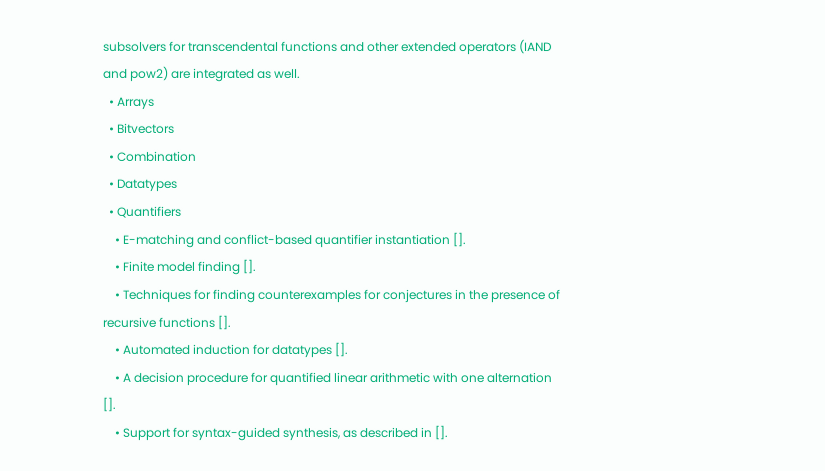subsolvers for transcendental functions and other extended operators (IAND and pow2) are integrated as well.
  • Arrays
  • Bitvectors
  • Combination
  • Datatypes
  • Quantifiers
    • E-matching and conflict-based quantifier instantiation [].
    • Finite model finding [].
    • Techniques for finding counterexamples for conjectures in the presence of recursive functions [].
    • Automated induction for datatypes [].
    • A decision procedure for quantified linear arithmetic with one alternation [].
    • Support for syntax-guided synthesis, as described in [].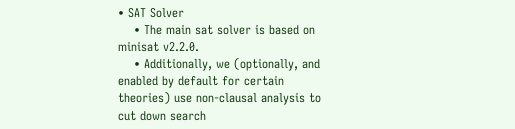• SAT Solver
    • The main sat solver is based on minisat v2.2.0.
    • Additionally, we (optionally, and enabled by default for certain theories) use non-clausal analysis to cut down search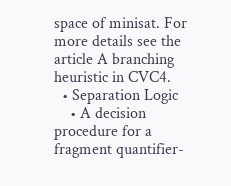space of minisat. For more details see the article A branching heuristic in CVC4.
  • Separation Logic
    • A decision procedure for a fragment quantifier-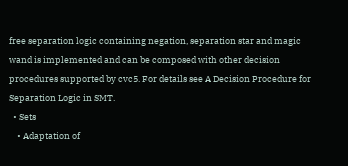free separation logic containing negation, separation star and magic wand is implemented and can be composed with other decision procedures supported by cvc5. For details see A Decision Procedure for Separation Logic in SMT.
  • Sets
    • Adaptation of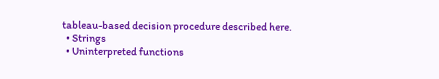tableau-based decision procedure described here.
  • Strings
  • Uninterpreted functions